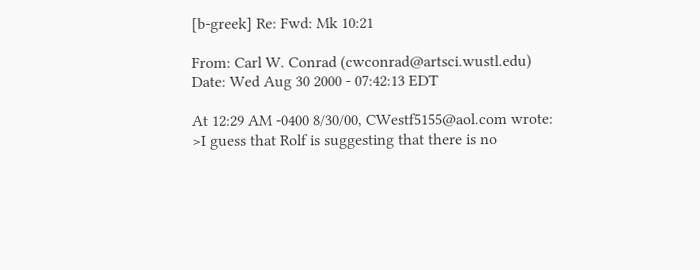[b-greek] Re: Fwd: Mk 10:21

From: Carl W. Conrad (cwconrad@artsci.wustl.edu)
Date: Wed Aug 30 2000 - 07:42:13 EDT

At 12:29 AM -0400 8/30/00, CWestf5155@aol.com wrote:
>I guess that Rolf is suggesting that there is no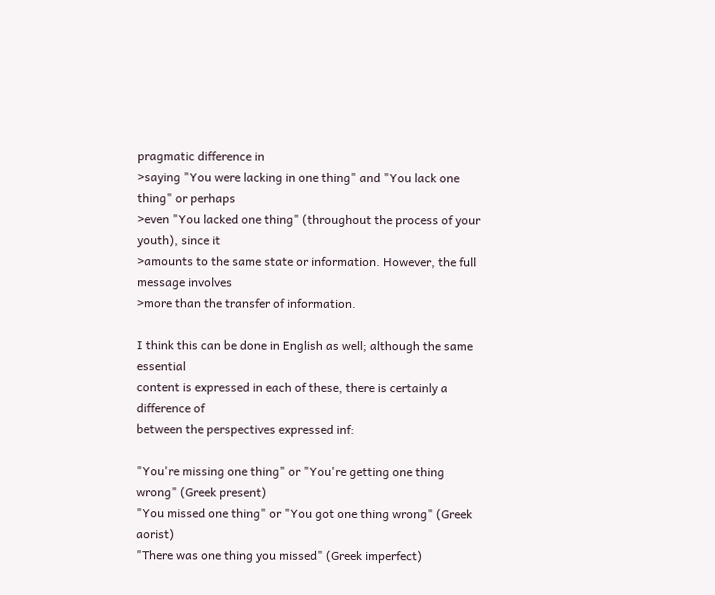pragmatic difference in
>saying "You were lacking in one thing" and "You lack one thing" or perhaps
>even "You lacked one thing" (throughout the process of your youth), since it
>amounts to the same state or information. However, the full message involves
>more than the transfer of information.

I think this can be done in English as well; although the same essential
content is expressed in each of these, there is certainly a difference of
between the perspectives expressed inf:

"You're missing one thing" or "You're getting one thing wrong" (Greek present)
"You missed one thing" or "You got one thing wrong" (Greek aorist)
"There was one thing you missed" (Greek imperfect)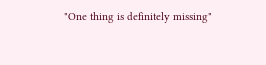"One thing is definitely missing"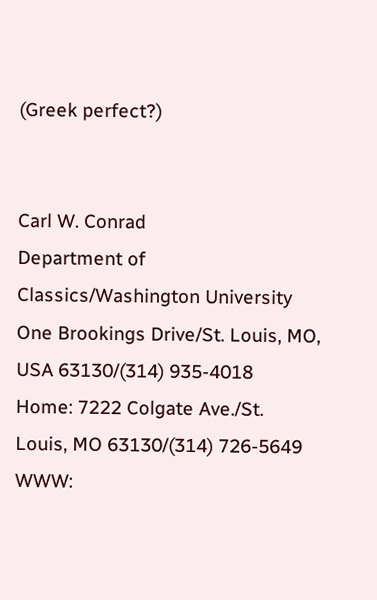(Greek perfect?)


Carl W. Conrad
Department of Classics/Washington University
One Brookings Drive/St. Louis, MO, USA 63130/(314) 935-4018
Home: 7222 Colgate Ave./St. Louis, MO 63130/(314) 726-5649
WWW: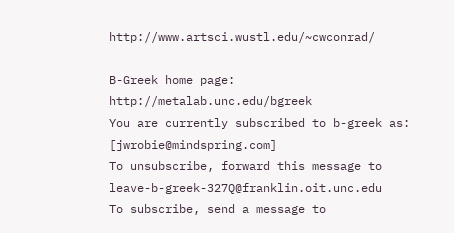http://www.artsci.wustl.edu/~cwconrad/

B-Greek home page: http://metalab.unc.edu/bgreek
You are currently subscribed to b-greek as: [jwrobie@mindspring.com]
To unsubscribe, forward this message to leave-b-greek-327Q@franklin.oit.unc.edu
To subscribe, send a message to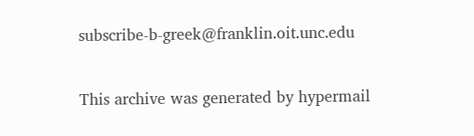subscribe-b-greek@franklin.oit.unc.edu

This archive was generated by hypermail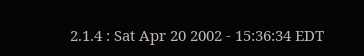2.1.4 : Sat Apr 20 2002 - 15:36:34 EDT